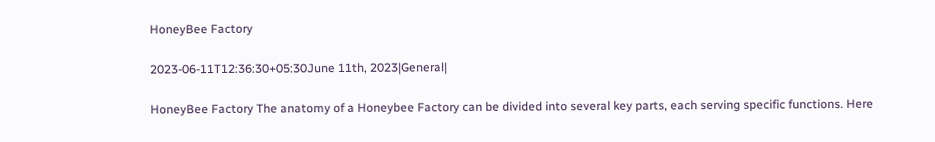HoneyBee Factory

2023-06-11T12:36:30+05:30June 11th, 2023|General|

HoneyBee Factory The anatomy of a Honeybee Factory can be divided into several key parts, each serving specific functions. Here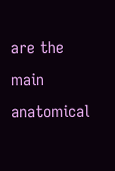are the main anatomical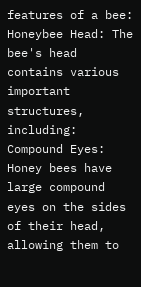features of a bee: Honeybee Head: The bee's head contains various important structures, including: Compound Eyes: Honey bees have large compound eyes on the sides of their head, allowing them to